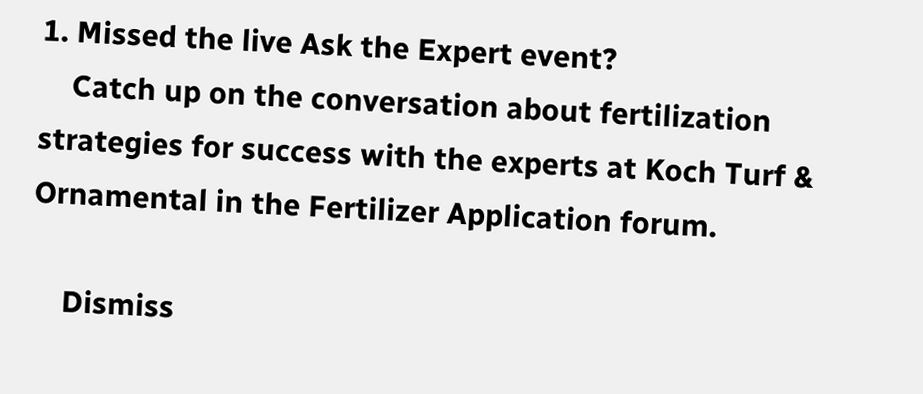1. Missed the live Ask the Expert event?
    Catch up on the conversation about fertilization strategies for success with the experts at Koch Turf & Ornamental in the Fertilizer Application forum.

    Dismiss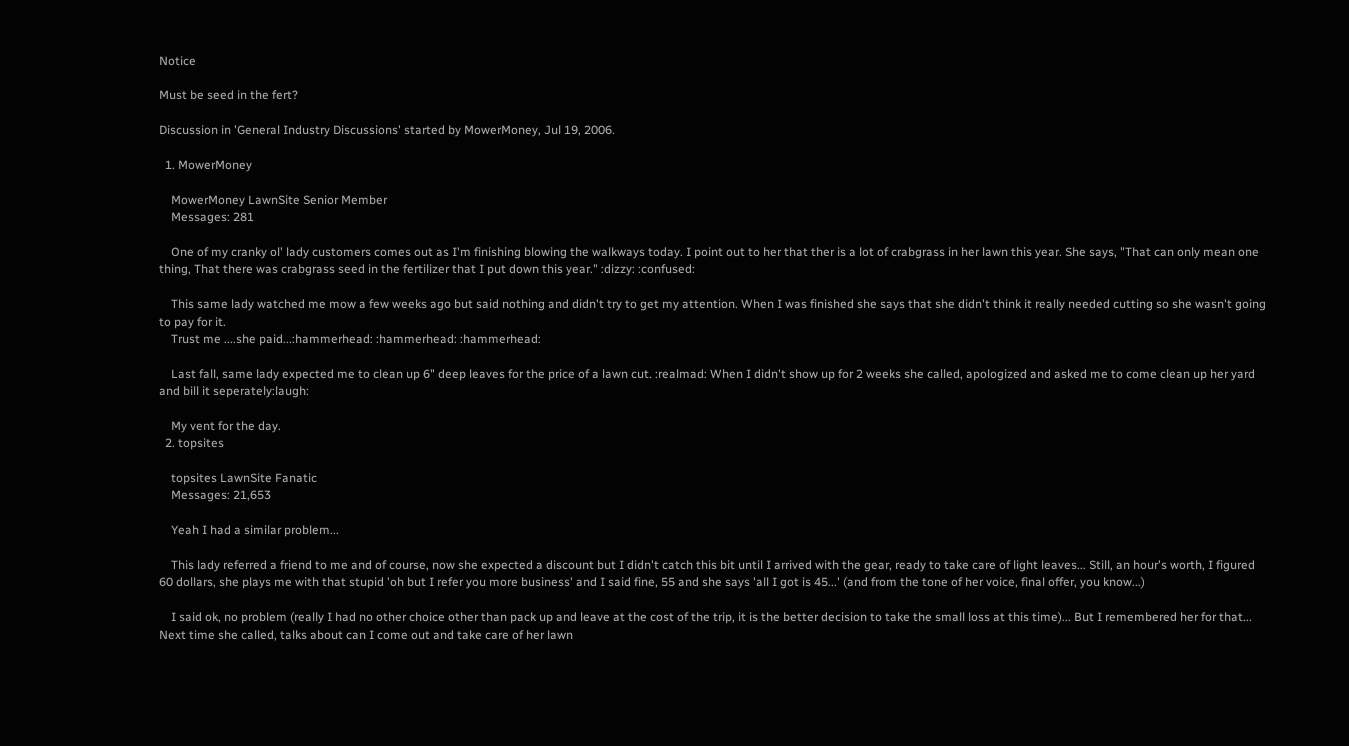Notice

Must be seed in the fert?

Discussion in 'General Industry Discussions' started by MowerMoney, Jul 19, 2006.

  1. MowerMoney

    MowerMoney LawnSite Senior Member
    Messages: 281

    One of my cranky ol' lady customers comes out as I'm finishing blowing the walkways today. I point out to her that ther is a lot of crabgrass in her lawn this year. She says, "That can only mean one thing, That there was crabgrass seed in the fertilizer that I put down this year." :dizzy: :confused:

    This same lady watched me mow a few weeks ago but said nothing and didn't try to get my attention. When I was finished she says that she didn't think it really needed cutting so she wasn't going to pay for it.
    Trust me ....she paid...:hammerhead: :hammerhead: :hammerhead:

    Last fall, same lady expected me to clean up 6" deep leaves for the price of a lawn cut. :realmad: When I didn't show up for 2 weeks she called, apologized and asked me to come clean up her yard and bill it seperately:laugh:

    My vent for the day.
  2. topsites

    topsites LawnSite Fanatic
    Messages: 21,653

    Yeah I had a similar problem...

    This lady referred a friend to me and of course, now she expected a discount but I didn't catch this bit until I arrived with the gear, ready to take care of light leaves... Still, an hour's worth, I figured 60 dollars, she plays me with that stupid 'oh but I refer you more business' and I said fine, 55 and she says 'all I got is 45...' (and from the tone of her voice, final offer, you know...)

    I said ok, no problem (really I had no other choice other than pack up and leave at the cost of the trip, it is the better decision to take the small loss at this time)... But I remembered her for that... Next time she called, talks about can I come out and take care of her lawn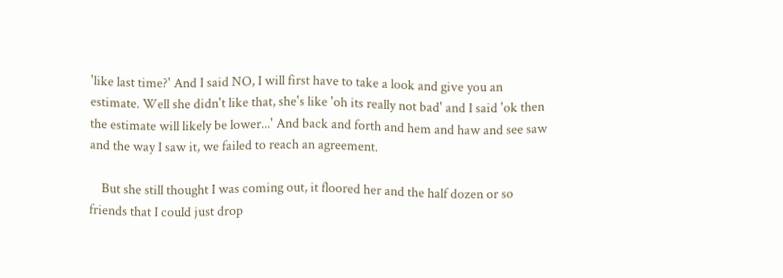'like last time?' And I said NO, I will first have to take a look and give you an estimate. Well she didn't like that, she's like 'oh its really not bad' and I said 'ok then the estimate will likely be lower...' And back and forth and hem and haw and see saw and the way I saw it, we failed to reach an agreement.

    But she still thought I was coming out, it floored her and the half dozen or so friends that I could just drop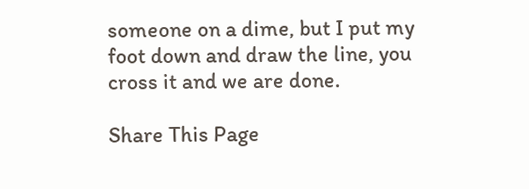someone on a dime, but I put my foot down and draw the line, you cross it and we are done.

Share This Page